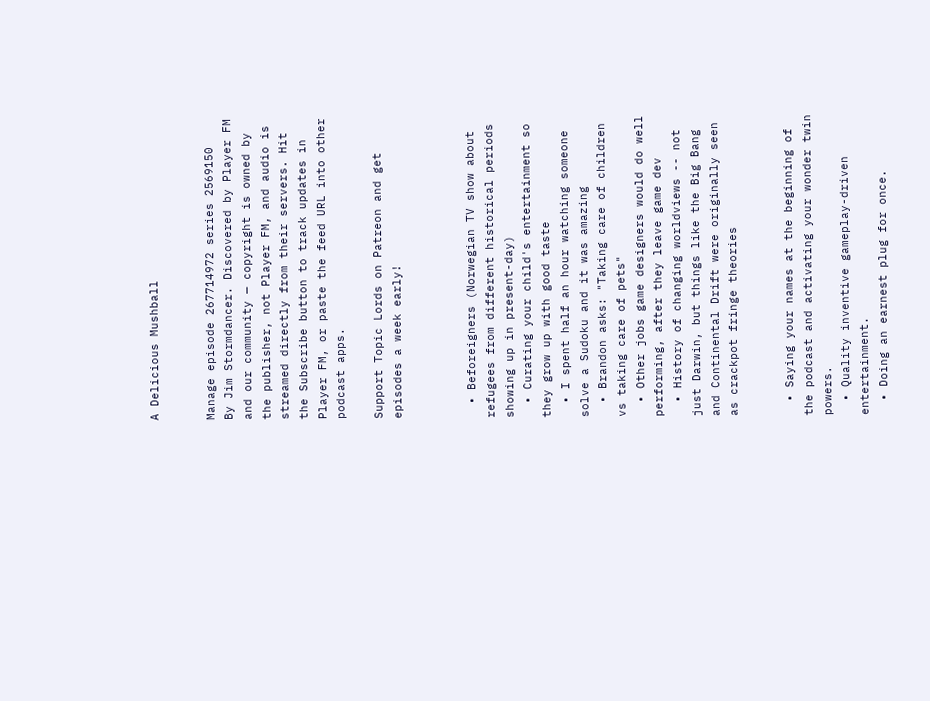A Delicious Mushball


Manage episode 267714972 series 2569150
By Jim Stormdancer. Discovered by Player FM and our community — copyright is owned by the publisher, not Player FM, and audio is streamed directly from their servers. Hit the Subscribe button to track updates in Player FM, or paste the feed URL into other podcast apps.

Support Topic Lords on Patreon and get episodes a week early!



  • Beforeigners (Norwegian TV show about refugees from different historical periods showing up in present-day)
  • Curating your child's entertainment so they grow up with good taste
  • I spent half an hour watching someone solve a Sudoku and it was amazing
  • Brandon asks: "Taking care of children vs taking care of pets"
  • Other jobs game designers would do well performing, after they leave game dev
  • History of changing worldviews -- not just Darwin, but things like the Big Bang and Continental Drift were originally seen as crackpot fringe theories


  • Saying your names at the beginning of the podcast and activating your wonder twin powers.
  • Quality inventive gameplay-driven entertainment.
  • Doing an earnest plug for once.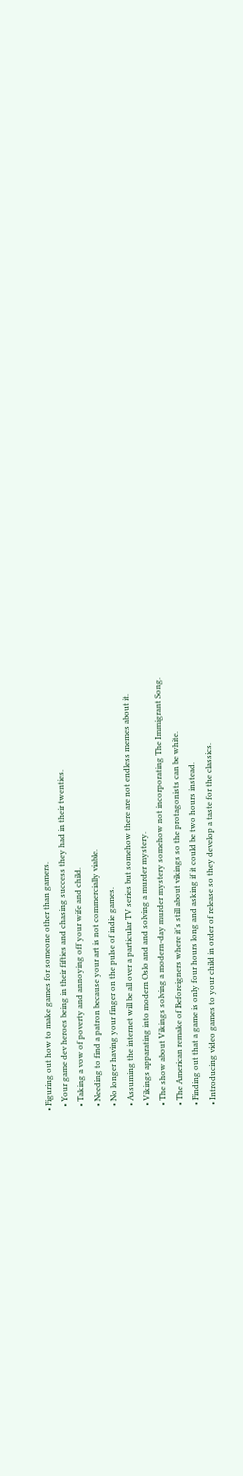• Figuring out how to make games for someone other than gamers.
  • Your game dev heroes being in their fifties and chasing success they had in their twenties.
  • Taking a vow of poverty and annoying off your wife and child.
  • Needing to find a patron because your art is not commercially viable.
  • No longer having your finger on the pulse of indie games.
  • Assuming the internet will be all over a particular TV series but somehow there are not endless memes about it.
  • Vikings apparating into modern Oslo and and solving a murder mystery.
  • The show about Vikings solving a modern-day murder mystery somehow not incorporating The Immigrant Song.
  • The American remake of Beforeigners where it's still about vikings so the protagonists can be white.
  • Finding out that a game is only four hours long and asking if it could be two hours instead.
  • Introducing video games to your child in order of release so they develop a taste for the classics.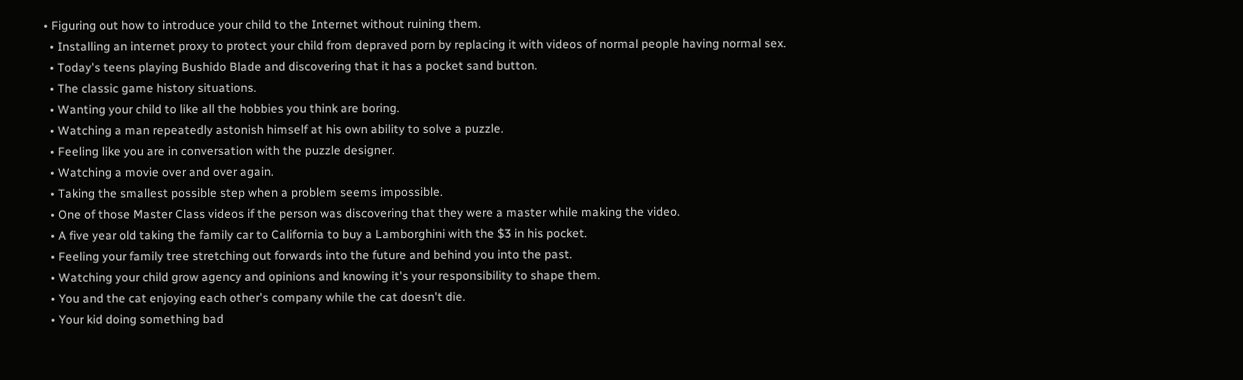• Figuring out how to introduce your child to the Internet without ruining them.
  • Installing an internet proxy to protect your child from depraved porn by replacing it with videos of normal people having normal sex.
  • Today's teens playing Bushido Blade and discovering that it has a pocket sand button.
  • The classic game history situations.
  • Wanting your child to like all the hobbies you think are boring.
  • Watching a man repeatedly astonish himself at his own ability to solve a puzzle.
  • Feeling like you are in conversation with the puzzle designer.
  • Watching a movie over and over again.
  • Taking the smallest possible step when a problem seems impossible.
  • One of those Master Class videos if the person was discovering that they were a master while making the video.
  • A five year old taking the family car to California to buy a Lamborghini with the $3 in his pocket.
  • Feeling your family tree stretching out forwards into the future and behind you into the past.
  • Watching your child grow agency and opinions and knowing it's your responsibility to shape them.
  • You and the cat enjoying each other's company while the cat doesn't die.
  • Your kid doing something bad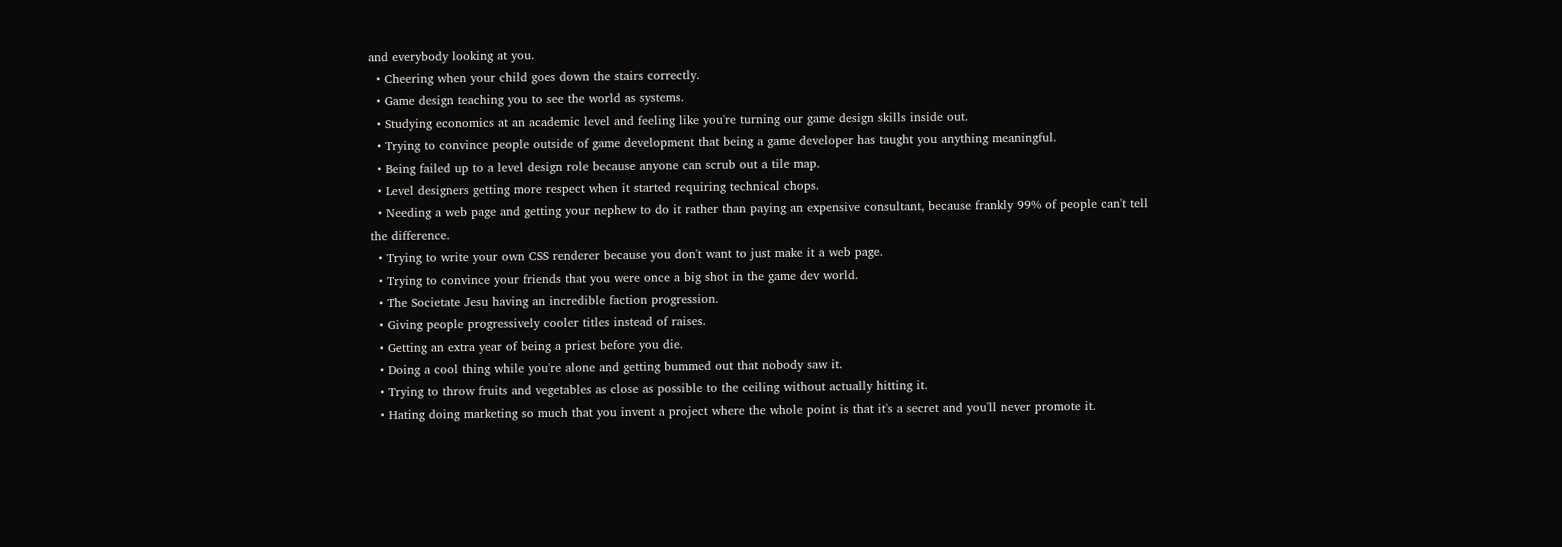and everybody looking at you.
  • Cheering when your child goes down the stairs correctly.
  • Game design teaching you to see the world as systems.
  • Studying economics at an academic level and feeling like you're turning our game design skills inside out.
  • Trying to convince people outside of game development that being a game developer has taught you anything meaningful.
  • Being failed up to a level design role because anyone can scrub out a tile map.
  • Level designers getting more respect when it started requiring technical chops.
  • Needing a web page and getting your nephew to do it rather than paying an expensive consultant, because frankly 99% of people can't tell the difference.
  • Trying to write your own CSS renderer because you don't want to just make it a web page.
  • Trying to convince your friends that you were once a big shot in the game dev world.
  • The Societate Jesu having an incredible faction progression.
  • Giving people progressively cooler titles instead of raises.
  • Getting an extra year of being a priest before you die.
  • Doing a cool thing while you're alone and getting bummed out that nobody saw it.
  • Trying to throw fruits and vegetables as close as possible to the ceiling without actually hitting it.
  • Hating doing marketing so much that you invent a project where the whole point is that it's a secret and you'll never promote it.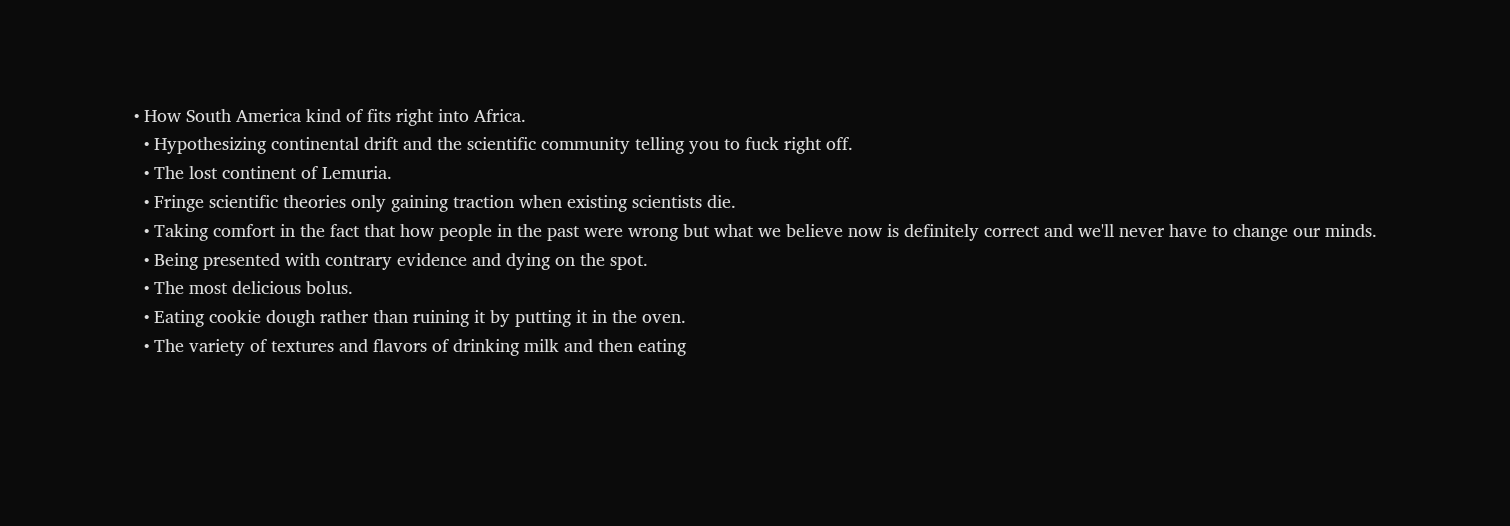• How South America kind of fits right into Africa.
  • Hypothesizing continental drift and the scientific community telling you to fuck right off.
  • The lost continent of Lemuria.
  • Fringe scientific theories only gaining traction when existing scientists die.
  • Taking comfort in the fact that how people in the past were wrong but what we believe now is definitely correct and we'll never have to change our minds.
  • Being presented with contrary evidence and dying on the spot.
  • The most delicious bolus.
  • Eating cookie dough rather than ruining it by putting it in the oven.
  • The variety of textures and flavors of drinking milk and then eating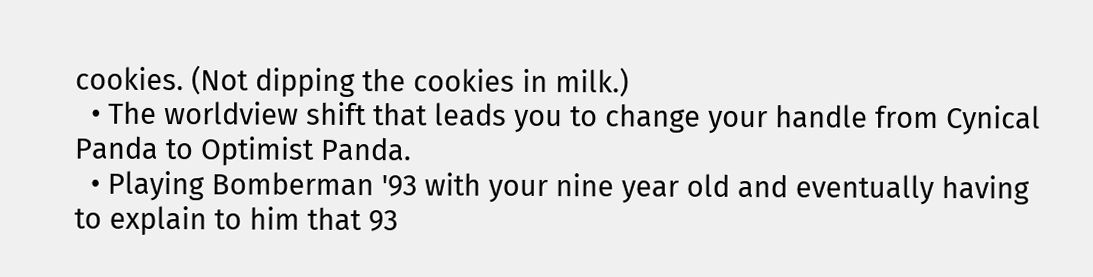cookies. (Not dipping the cookies in milk.)
  • The worldview shift that leads you to change your handle from Cynical Panda to Optimist Panda.
  • Playing Bomberman '93 with your nine year old and eventually having to explain to him that 93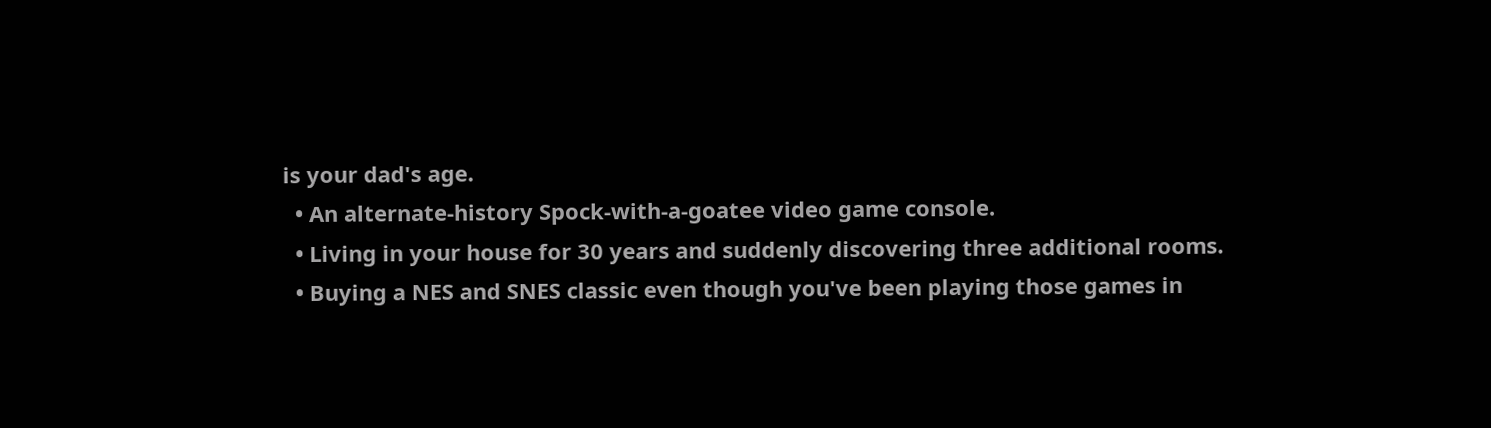is your dad's age.
  • An alternate-history Spock-with-a-goatee video game console.
  • Living in your house for 30 years and suddenly discovering three additional rooms.
  • Buying a NES and SNES classic even though you've been playing those games in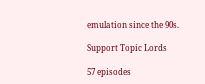emulation since the 90s.

Support Topic Lords

57 episodes